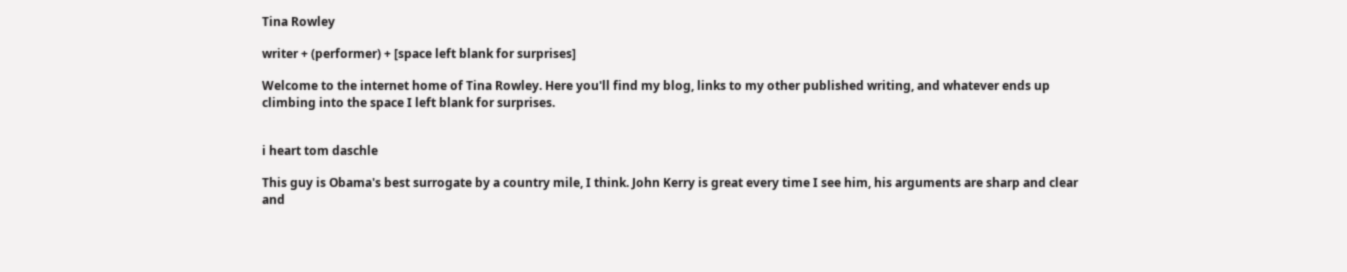Tina Rowley

writer + (performer) + [space left blank for surprises]

Welcome to the internet home of Tina Rowley. Here you'll find my blog, links to my other published writing, and whatever ends up climbing into the space I left blank for surprises.


i heart tom daschle

This guy is Obama's best surrogate by a country mile, I think. John Kerry is great every time I see him, his arguments are sharp and clear and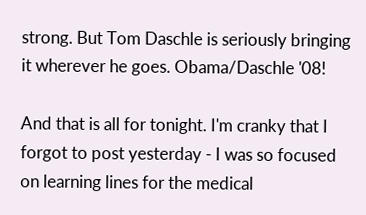strong. But Tom Daschle is seriously bringing it wherever he goes. Obama/Daschle '08!

And that is all for tonight. I'm cranky that I forgot to post yesterday - I was so focused on learning lines for the medical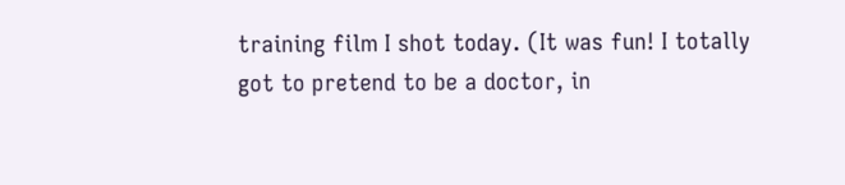training film I shot today. (It was fun! I totally got to pretend to be a doctor, in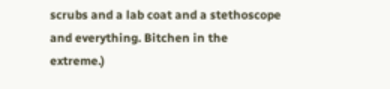scrubs and a lab coat and a stethoscope and everything. Bitchen in the extreme.)